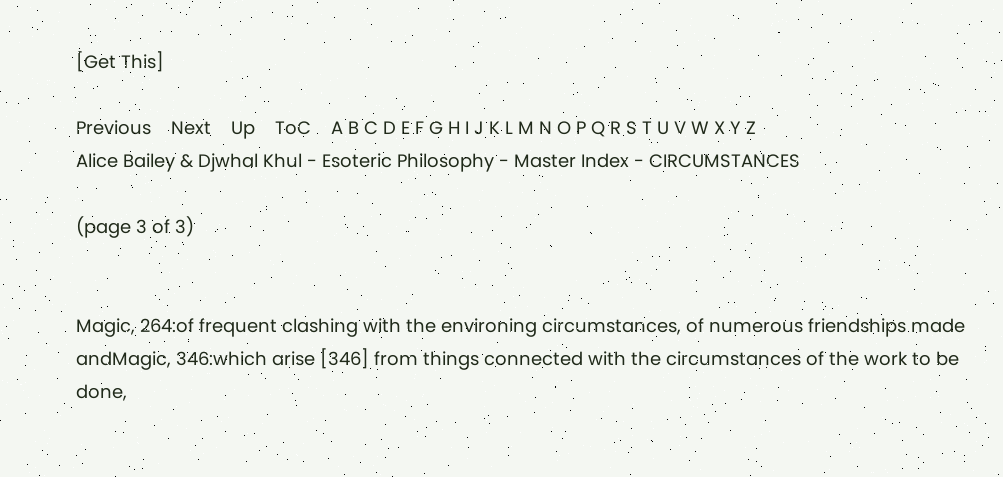[Get This]

Previous    Next    Up    ToC    A B C D E F G H I J K L M N O P Q R S T U V W X Y Z
Alice Bailey & Djwhal Khul - Esoteric Philosophy - Master Index - CIRCUMSTANCES

(page 3 of 3)


Magic, 264:of frequent clashing with the environing circumstances, of numerous friendships made andMagic, 346:which arise [346] from things connected with the circumstances of the work to be done,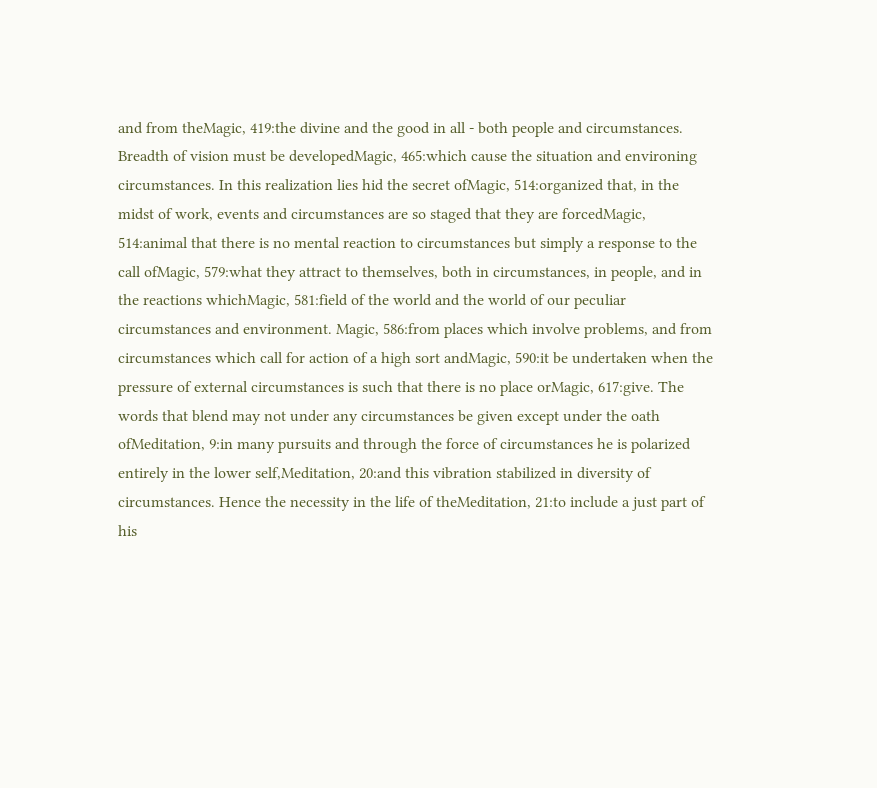and from theMagic, 419:the divine and the good in all - both people and circumstances. Breadth of vision must be developedMagic, 465:which cause the situation and environing circumstances. In this realization lies hid the secret ofMagic, 514:organized that, in the midst of work, events and circumstances are so staged that they are forcedMagic, 514:animal that there is no mental reaction to circumstances but simply a response to the call ofMagic, 579:what they attract to themselves, both in circumstances, in people, and in the reactions whichMagic, 581:field of the world and the world of our peculiar circumstances and environment. Magic, 586:from places which involve problems, and from circumstances which call for action of a high sort andMagic, 590:it be undertaken when the pressure of external circumstances is such that there is no place orMagic, 617:give. The words that blend may not under any circumstances be given except under the oath ofMeditation, 9:in many pursuits and through the force of circumstances he is polarized entirely in the lower self,Meditation, 20:and this vibration stabilized in diversity of circumstances. Hence the necessity in the life of theMeditation, 21:to include a just part of his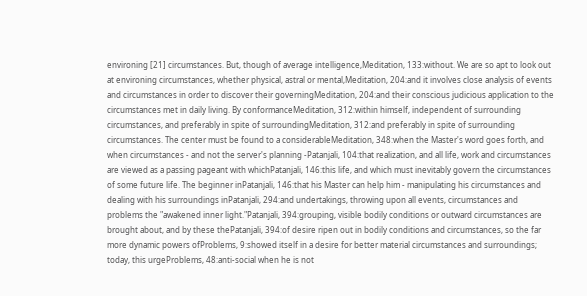environing [21] circumstances. But, though of average intelligence,Meditation, 133:without. We are so apt to look out at environing circumstances, whether physical, astral or mental,Meditation, 204:and it involves close analysis of events and circumstances in order to discover their governingMeditation, 204:and their conscious judicious application to the circumstances met in daily living. By conformanceMeditation, 312:within himself, independent of surrounding circumstances, and preferably in spite of surroundingMeditation, 312:and preferably in spite of surrounding circumstances. The center must be found to a considerableMeditation, 348:when the Master's word goes forth, and when circumstances - and not the server's planning -Patanjali, 104:that realization, and all life, work and circumstances are viewed as a passing pageant with whichPatanjali, 146:this life, and which must inevitably govern the circumstances of some future life. The beginner inPatanjali, 146:that his Master can help him - manipulating his circumstances and dealing with his surroundings inPatanjali, 294:and undertakings, throwing upon all events, circumstances and problems the "awakened inner light."Patanjali, 394:grouping, visible bodily conditions or outward circumstances are brought about, and by these thePatanjali, 394:of desire ripen out in bodily conditions and circumstances, so the far more dynamic powers ofProblems, 9:showed itself in a desire for better material circumstances and surroundings; today, this urgeProblems, 48:anti-social when he is not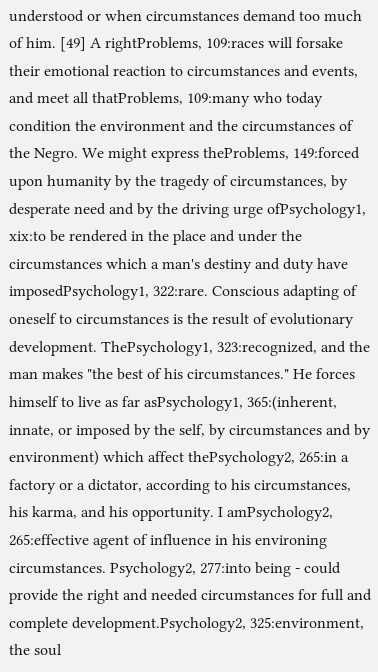understood or when circumstances demand too much of him. [49] A rightProblems, 109:races will forsake their emotional reaction to circumstances and events, and meet all thatProblems, 109:many who today condition the environment and the circumstances of the Negro. We might express theProblems, 149:forced upon humanity by the tragedy of circumstances, by desperate need and by the driving urge ofPsychology1, xix:to be rendered in the place and under the circumstances which a man's destiny and duty have imposedPsychology1, 322:rare. Conscious adapting of oneself to circumstances is the result of evolutionary development. ThePsychology1, 323:recognized, and the man makes "the best of his circumstances." He forces himself to live as far asPsychology1, 365:(inherent, innate, or imposed by the self, by circumstances and by environment) which affect thePsychology2, 265:in a factory or a dictator, according to his circumstances, his karma, and his opportunity. I amPsychology2, 265:effective agent of influence in his environing circumstances. Psychology2, 277:into being - could provide the right and needed circumstances for full and complete development.Psychology2, 325:environment, the soul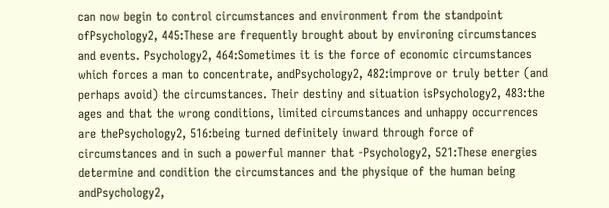can now begin to control circumstances and environment from the standpoint ofPsychology2, 445:These are frequently brought about by environing circumstances and events. Psychology2, 464:Sometimes it is the force of economic circumstances which forces a man to concentrate, andPsychology2, 482:improve or truly better (and perhaps avoid) the circumstances. Their destiny and situation isPsychology2, 483:the ages and that the wrong conditions, limited circumstances and unhappy occurrences are thePsychology2, 516:being turned definitely inward through force of circumstances and in such a powerful manner that -Psychology2, 521:These energies determine and condition the circumstances and the physique of the human being andPsychology2,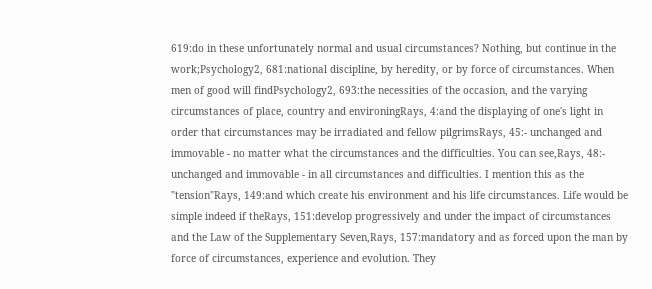619:do in these unfortunately normal and usual circumstances? Nothing, but continue in the work;Psychology2, 681:national discipline, by heredity, or by force of circumstances. When men of good will findPsychology2, 693:the necessities of the occasion, and the varying circumstances of place, country and environingRays, 4:and the displaying of one's light in order that circumstances may be irradiated and fellow pilgrimsRays, 45:- unchanged and immovable - no matter what the circumstances and the difficulties. You can see,Rays, 48:- unchanged and immovable - in all circumstances and difficulties. I mention this as the "tension"Rays, 149:and which create his environment and his life circumstances. Life would be simple indeed if theRays, 151:develop progressively and under the impact of circumstances and the Law of the Supplementary Seven,Rays, 157:mandatory and as forced upon the man by force of circumstances, experience and evolution. They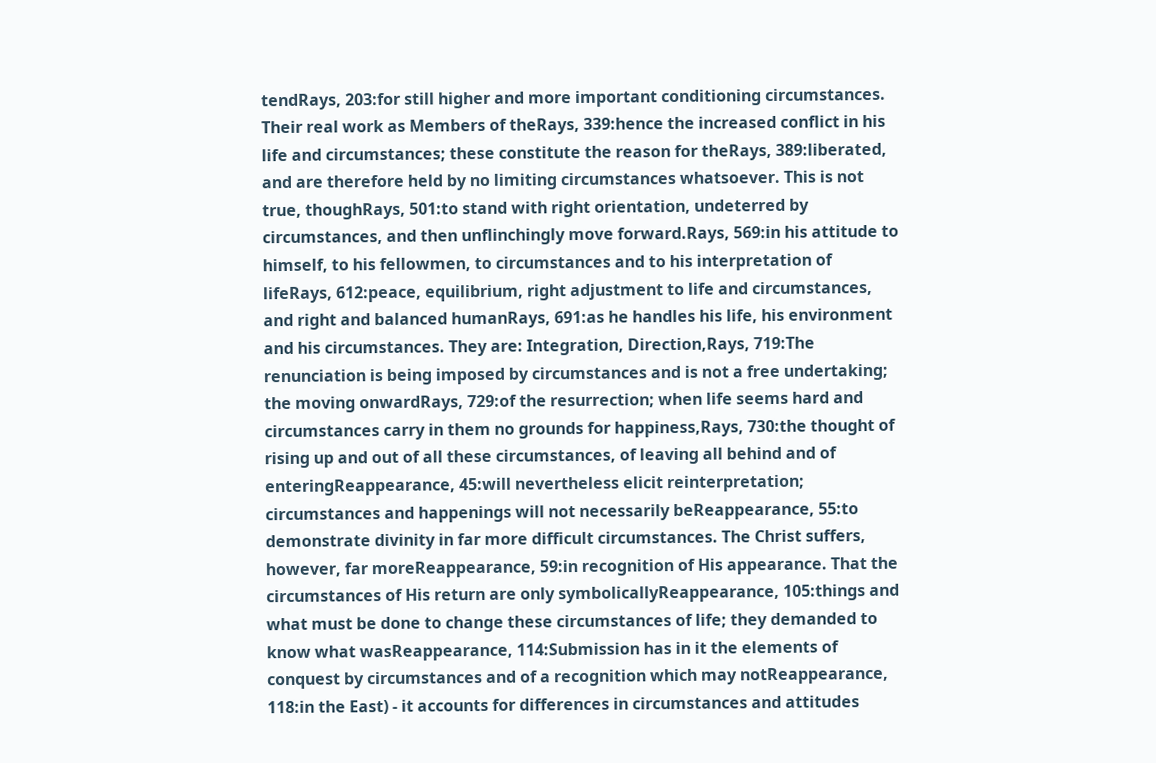tendRays, 203:for still higher and more important conditioning circumstances. Their real work as Members of theRays, 339:hence the increased conflict in his life and circumstances; these constitute the reason for theRays, 389:liberated, and are therefore held by no limiting circumstances whatsoever. This is not true, thoughRays, 501:to stand with right orientation, undeterred by circumstances, and then unflinchingly move forward.Rays, 569:in his attitude to himself, to his fellowmen, to circumstances and to his interpretation of lifeRays, 612:peace, equilibrium, right adjustment to life and circumstances, and right and balanced humanRays, 691:as he handles his life, his environment and his circumstances. They are: Integration, Direction,Rays, 719:The renunciation is being imposed by circumstances and is not a free undertaking; the moving onwardRays, 729:of the resurrection; when life seems hard and circumstances carry in them no grounds for happiness,Rays, 730:the thought of rising up and out of all these circumstances, of leaving all behind and of enteringReappearance, 45:will nevertheless elicit reinterpretation; circumstances and happenings will not necessarily beReappearance, 55:to demonstrate divinity in far more difficult circumstances. The Christ suffers, however, far moreReappearance, 59:in recognition of His appearance. That the circumstances of His return are only symbolicallyReappearance, 105:things and what must be done to change these circumstances of life; they demanded to know what wasReappearance, 114:Submission has in it the elements of conquest by circumstances and of a recognition which may notReappearance, 118:in the East) - it accounts for differences in circumstances and attitudes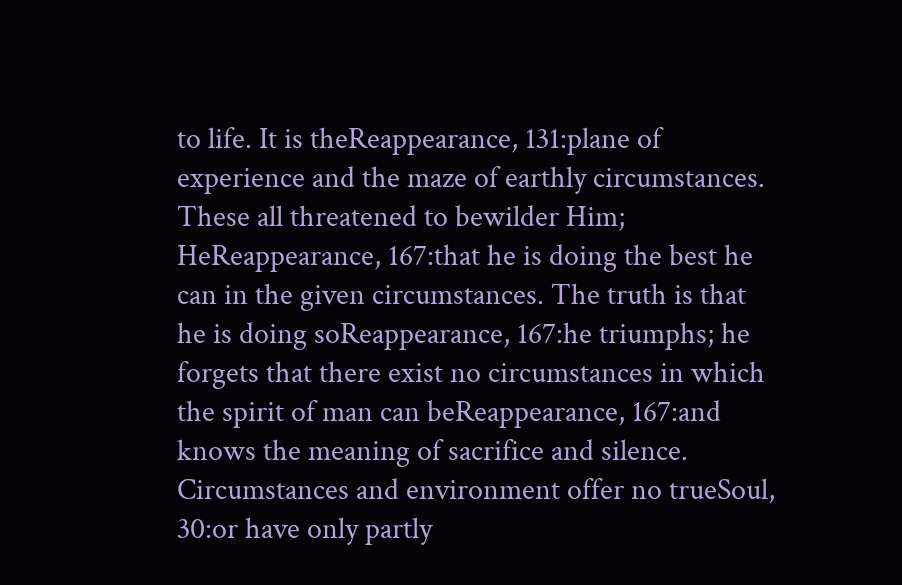to life. It is theReappearance, 131:plane of experience and the maze of earthly circumstances. These all threatened to bewilder Him; HeReappearance, 167:that he is doing the best he can in the given circumstances. The truth is that he is doing soReappearance, 167:he triumphs; he forgets that there exist no circumstances in which the spirit of man can beReappearance, 167:and knows the meaning of sacrifice and silence. Circumstances and environment offer no trueSoul, 30:or have only partly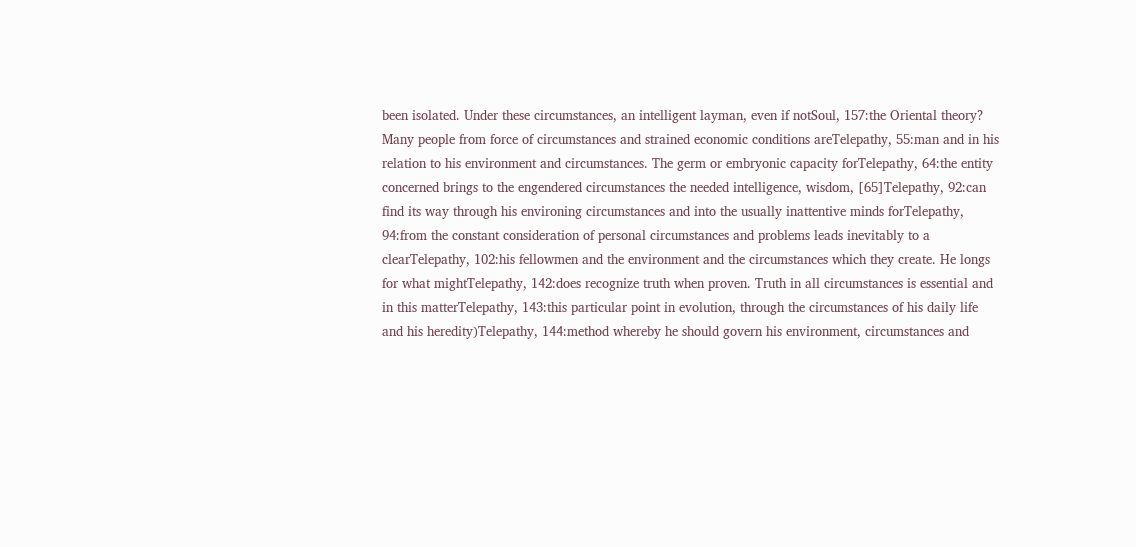been isolated. Under these circumstances, an intelligent layman, even if notSoul, 157:the Oriental theory? Many people from force of circumstances and strained economic conditions areTelepathy, 55:man and in his relation to his environment and circumstances. The germ or embryonic capacity forTelepathy, 64:the entity concerned brings to the engendered circumstances the needed intelligence, wisdom, [65]Telepathy, 92:can find its way through his environing circumstances and into the usually inattentive minds forTelepathy, 94:from the constant consideration of personal circumstances and problems leads inevitably to a clearTelepathy, 102:his fellowmen and the environment and the circumstances which they create. He longs for what mightTelepathy, 142:does recognize truth when proven. Truth in all circumstances is essential and in this matterTelepathy, 143:this particular point in evolution, through the circumstances of his daily life and his heredity)Telepathy, 144:method whereby he should govern his environment, circumstances and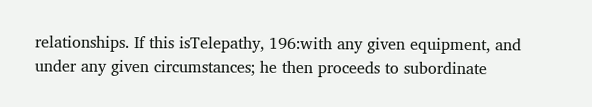relationships. If this isTelepathy, 196:with any given equipment, and under any given circumstances; he then proceeds to subordinate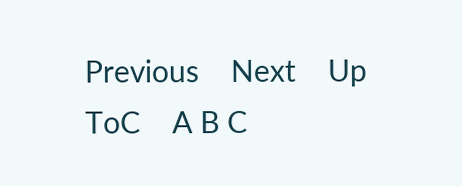Previous    Next    Up    ToC    A B C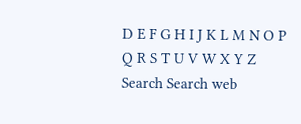D E F G H I J K L M N O P Q R S T U V W X Y Z
Search Search web